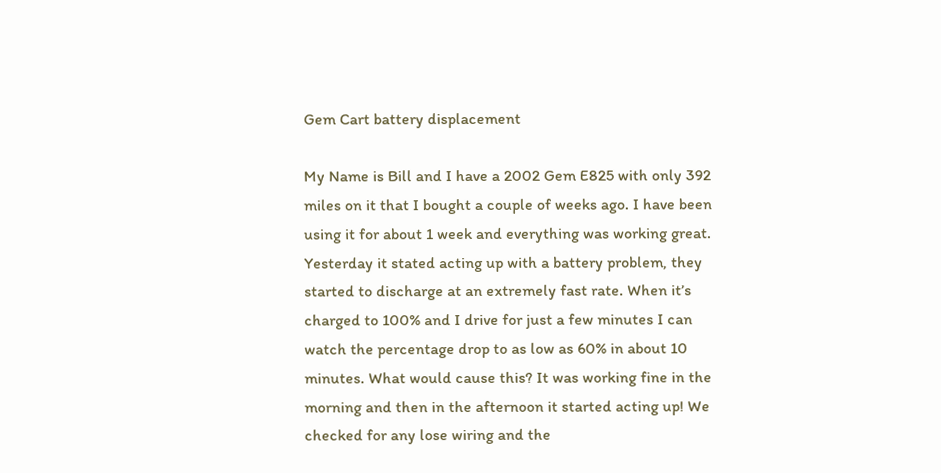Gem Cart battery displacement

My Name is Bill and I have a 2002 Gem E825 with only 392 miles on it that I bought a couple of weeks ago. I have been using it for about 1 week and everything was working great. Yesterday it stated acting up with a battery problem, they started to discharge at an extremely fast rate. When it’s charged to 100% and I drive for just a few minutes I can watch the percentage drop to as low as 60% in about 10 minutes. What would cause this? It was working fine in the morning and then in the afternoon it started acting up! We checked for any lose wiring and the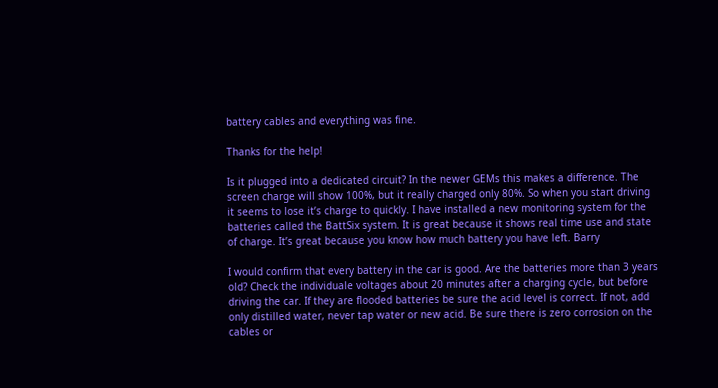battery cables and everything was fine.

Thanks for the help!

Is it plugged into a dedicated circuit? In the newer GEMs this makes a difference. The screen charge will show 100%, but it really charged only 80%. So when you start driving it seems to lose it’s charge to quickly. I have installed a new monitoring system for the batteries called the BattSix system. It is great because it shows real time use and state of charge. It’s great because you know how much battery you have left. Barry

I would confirm that every battery in the car is good. Are the batteries more than 3 years old? Check the individuale voltages about 20 minutes after a charging cycle, but before driving the car. If they are flooded batteries be sure the acid level is correct. If not, add only distilled water, never tap water or new acid. Be sure there is zero corrosion on the cables or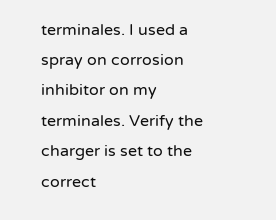terminales. I used a spray on corrosion inhibitor on my terminales. Verify the charger is set to the correct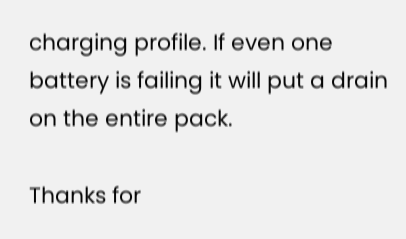charging profile. If even one battery is failing it will put a drain on the entire pack.

Thanks for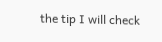the tip I will check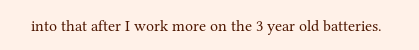into that after I work more on the 3 year old batteries.